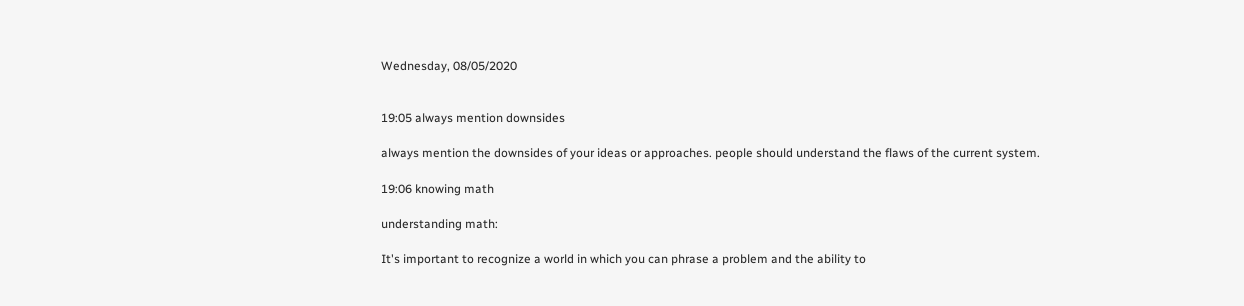Wednesday, 08/05/2020


19:05 always mention downsides

always mention the downsides of your ideas or approaches. people should understand the flaws of the current system.

19:06 knowing math

understanding math:

It's important to recognize a world in which you can phrase a problem and the ability to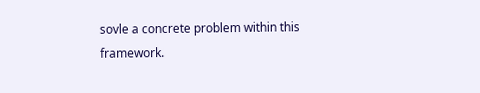sovle a concrete problem within this framework.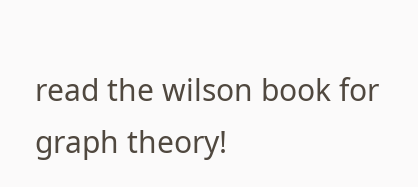read the wilson book for graph theory!